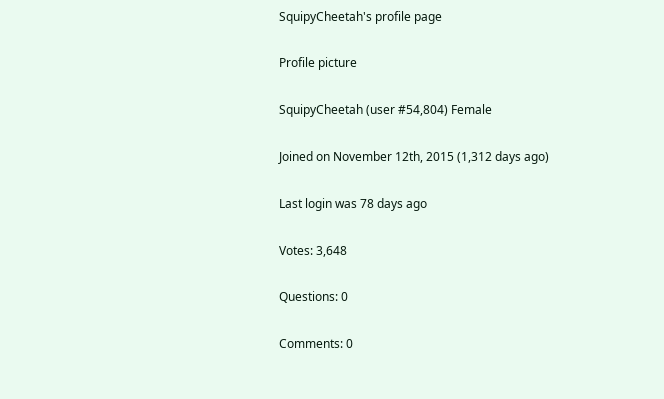SquipyCheetah's profile page

Profile picture

SquipyCheetah (user #54,804) Female

Joined on November 12th, 2015 (1,312 days ago)

Last login was 78 days ago

Votes: 3,648

Questions: 0

Comments: 0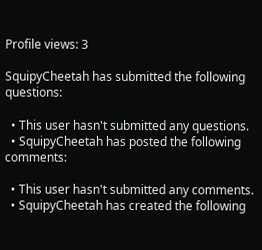Profile views: 3

SquipyCheetah has submitted the following questions:

  • This user hasn't submitted any questions.
  • SquipyCheetah has posted the following comments:

  • This user hasn't submitted any comments.
  • SquipyCheetah has created the following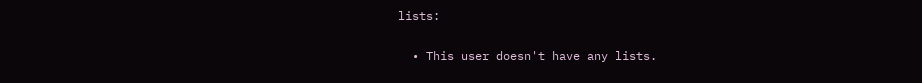lists:

  • This user doesn't have any lists.